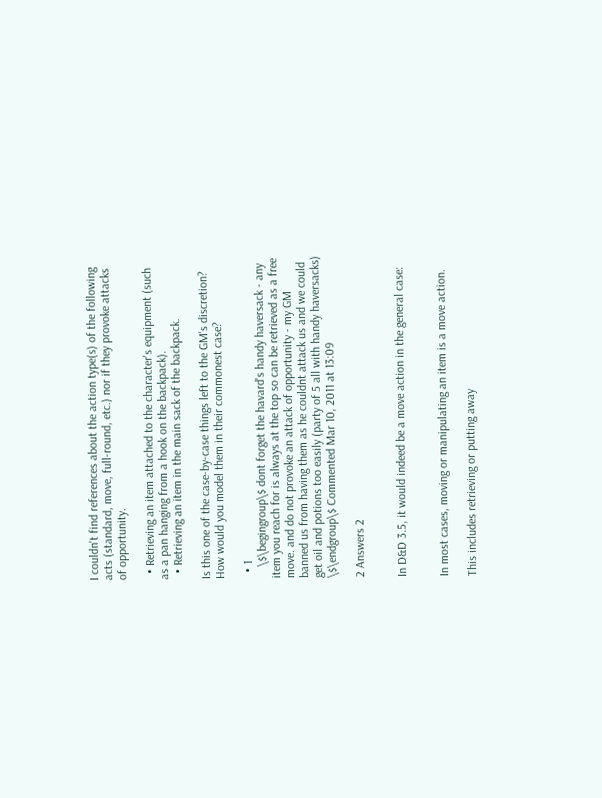I couldn't find references about the action type(s) of the following acts (standard, move, full-round, etc.) nor if they provoke attacks of opportunity.

  • Retrieving an item attached to the character's equipment (such as a pan hanging from a hook on the backpack).
  • Retrieving an item in the main sack of the backpack.

Is this one of the case-by-case things left to the GM's discretion?
How would you model them in their commonest case?

  • 1
    \$\begingroup\$ dont forget the havard's handy haversack - any item you reach for is always at the top so can be retrieved as a free move. and do not provoke an attack of opportunity - my GM banned us from having them as he couldnt attack us and we could get oil and potions too easily (party of 5 all with handy haversacks) \$\endgroup\$ Commented Mar 10, 2011 at 13:09

2 Answers 2


In D&D 3.5, it would indeed be a move action in the general case:


In most cases, moving or manipulating an item is a move action.

This includes retrieving or putting away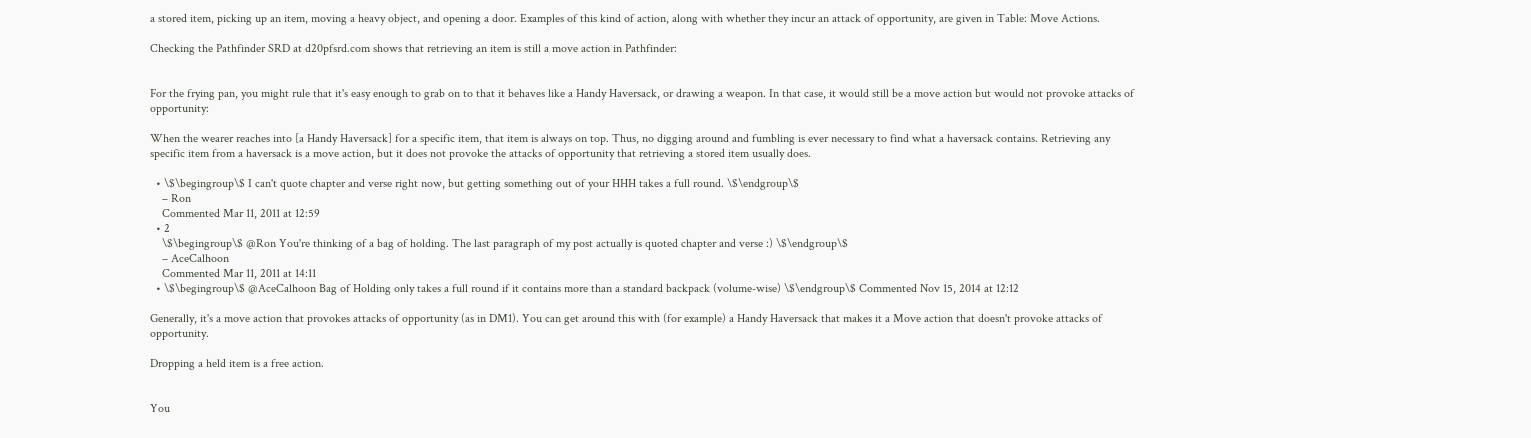a stored item, picking up an item, moving a heavy object, and opening a door. Examples of this kind of action, along with whether they incur an attack of opportunity, are given in Table: Move Actions.

Checking the Pathfinder SRD at d20pfsrd.com shows that retrieving an item is still a move action in Pathfinder:


For the frying pan, you might rule that it's easy enough to grab on to that it behaves like a Handy Haversack, or drawing a weapon. In that case, it would still be a move action but would not provoke attacks of opportunity:

When the wearer reaches into [a Handy Haversack] for a specific item, that item is always on top. Thus, no digging around and fumbling is ever necessary to find what a haversack contains. Retrieving any specific item from a haversack is a move action, but it does not provoke the attacks of opportunity that retrieving a stored item usually does.

  • \$\begingroup\$ I can't quote chapter and verse right now, but getting something out of your HHH takes a full round. \$\endgroup\$
    – Ron
    Commented Mar 11, 2011 at 12:59
  • 2
    \$\begingroup\$ @Ron You're thinking of a bag of holding. The last paragraph of my post actually is quoted chapter and verse :) \$\endgroup\$
    – AceCalhoon
    Commented Mar 11, 2011 at 14:11
  • \$\begingroup\$ @AceCalhoon Bag of Holding only takes a full round if it contains more than a standard backpack (volume-wise) \$\endgroup\$ Commented Nov 15, 2014 at 12:12

Generally, it's a move action that provokes attacks of opportunity (as in DM1). You can get around this with (for example) a Handy Haversack that makes it a Move action that doesn't provoke attacks of opportunity.

Dropping a held item is a free action.


You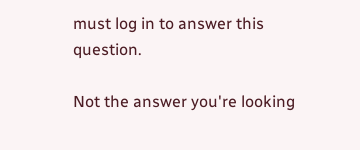must log in to answer this question.

Not the answer you're looking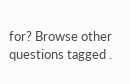for? Browse other questions tagged .